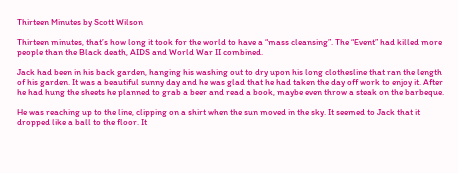Thirteen Minutes by Scott Wilson

Thirteen minutes, that’s how long it took for the world to have a “mass cleansing”. The “Event” had killed more people than the Black death, AIDS and World War II combined.

Jack had been in his back garden, hanging his washing out to dry upon his long clothesline that ran the length of his garden. It was a beautiful sunny day and he was glad that he had taken the day off work to enjoy it. After he had hung the sheets he planned to grab a beer and read a book, maybe even throw a steak on the barbeque.

He was reaching up to the line, clipping on a shirt when the sun moved in the sky. It seemed to Jack that it dropped like a ball to the floor. It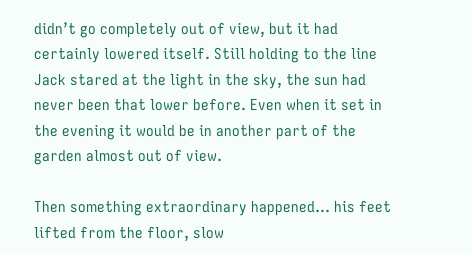didn’t go completely out of view, but it had certainly lowered itself. Still holding to the line Jack stared at the light in the sky, the sun had never been that lower before. Even when it set in the evening it would be in another part of the garden almost out of view.

Then something extraordinary happened… his feet lifted from the floor, slow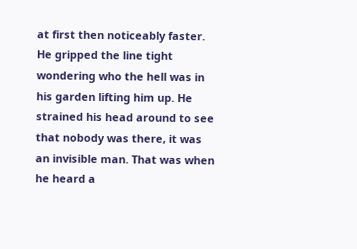at first then noticeably faster. He gripped the line tight wondering who the hell was in his garden lifting him up. He strained his head around to see that nobody was there, it was an invisible man. That was when he heard a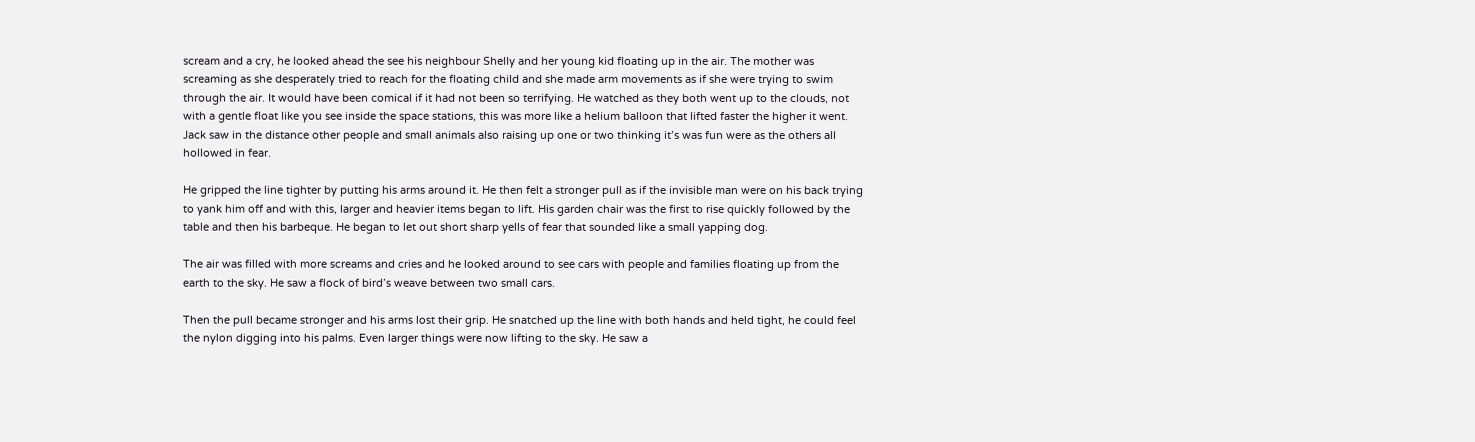scream and a cry, he looked ahead the see his neighbour Shelly and her young kid floating up in the air. The mother was screaming as she desperately tried to reach for the floating child and she made arm movements as if she were trying to swim through the air. It would have been comical if it had not been so terrifying. He watched as they both went up to the clouds, not with a gentle float like you see inside the space stations, this was more like a helium balloon that lifted faster the higher it went. Jack saw in the distance other people and small animals also raising up one or two thinking it’s was fun were as the others all hollowed in fear.

He gripped the line tighter by putting his arms around it. He then felt a stronger pull as if the invisible man were on his back trying to yank him off and with this, larger and heavier items began to lift. His garden chair was the first to rise quickly followed by the table and then his barbeque. He began to let out short sharp yells of fear that sounded like a small yapping dog.

The air was filled with more screams and cries and he looked around to see cars with people and families floating up from the earth to the sky. He saw a flock of bird’s weave between two small cars.

Then the pull became stronger and his arms lost their grip. He snatched up the line with both hands and held tight, he could feel the nylon digging into his palms. Even larger things were now lifting to the sky. He saw a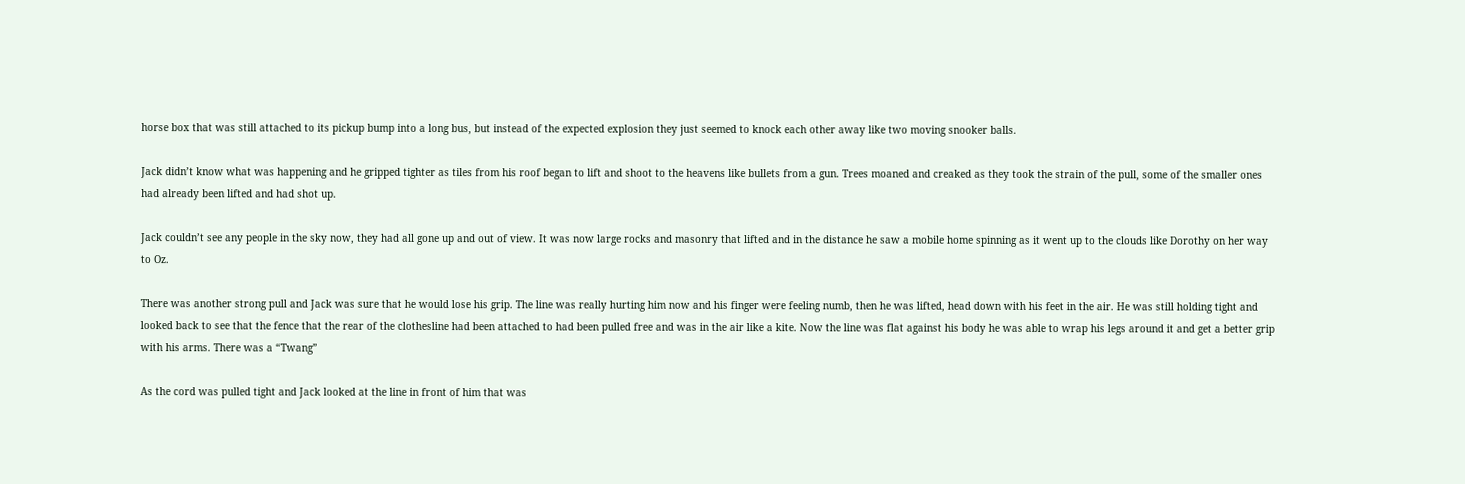horse box that was still attached to its pickup bump into a long bus, but instead of the expected explosion they just seemed to knock each other away like two moving snooker balls.

Jack didn’t know what was happening and he gripped tighter as tiles from his roof began to lift and shoot to the heavens like bullets from a gun. Trees moaned and creaked as they took the strain of the pull, some of the smaller ones had already been lifted and had shot up.

Jack couldn’t see any people in the sky now, they had all gone up and out of view. It was now large rocks and masonry that lifted and in the distance he saw a mobile home spinning as it went up to the clouds like Dorothy on her way to Oz.

There was another strong pull and Jack was sure that he would lose his grip. The line was really hurting him now and his finger were feeling numb, then he was lifted, head down with his feet in the air. He was still holding tight and looked back to see that the fence that the rear of the clothesline had been attached to had been pulled free and was in the air like a kite. Now the line was flat against his body he was able to wrap his legs around it and get a better grip with his arms. There was a “Twang”

As the cord was pulled tight and Jack looked at the line in front of him that was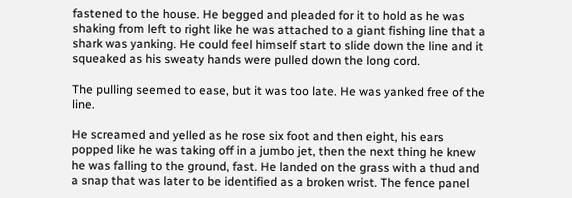fastened to the house. He begged and pleaded for it to hold as he was shaking from left to right like he was attached to a giant fishing line that a shark was yanking. He could feel himself start to slide down the line and it squeaked as his sweaty hands were pulled down the long cord.

The pulling seemed to ease, but it was too late. He was yanked free of the line.

He screamed and yelled as he rose six foot and then eight, his ears popped like he was taking off in a jumbo jet, then the next thing he knew he was falling to the ground, fast. He landed on the grass with a thud and a snap that was later to be identified as a broken wrist. The fence panel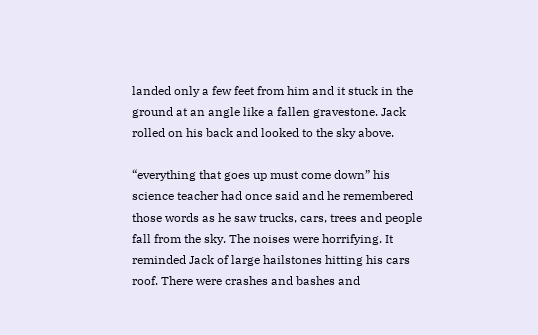landed only a few feet from him and it stuck in the ground at an angle like a fallen gravestone. Jack rolled on his back and looked to the sky above.

“everything that goes up must come down” his science teacher had once said and he remembered those words as he saw trucks, cars, trees and people fall from the sky. The noises were horrifying. It reminded Jack of large hailstones hitting his cars roof. There were crashes and bashes and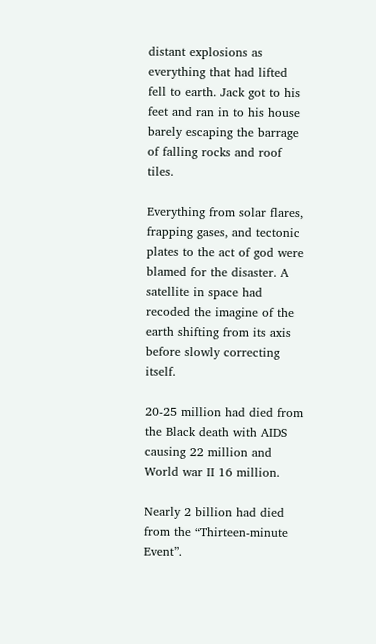distant explosions as everything that had lifted fell to earth. Jack got to his feet and ran in to his house barely escaping the barrage of falling rocks and roof tiles.

Everything from solar flares, frapping gases, and tectonic plates to the act of god were blamed for the disaster. A satellite in space had recoded the imagine of the earth shifting from its axis before slowly correcting itself.

20-25 million had died from the Black death with AIDS causing 22 million and World war II 16 million.

Nearly 2 billion had died from the “Thirteen-minute Event”.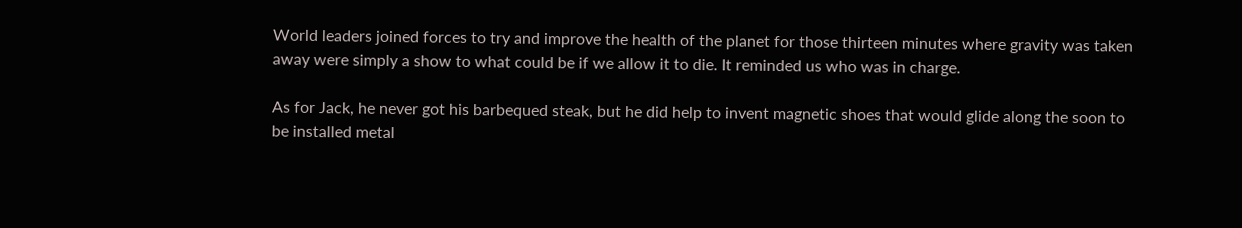World leaders joined forces to try and improve the health of the planet for those thirteen minutes where gravity was taken away were simply a show to what could be if we allow it to die. It reminded us who was in charge.

As for Jack, he never got his barbequed steak, but he did help to invent magnetic shoes that would glide along the soon to be installed metal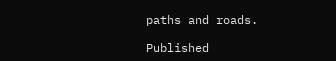paths and roads.

Published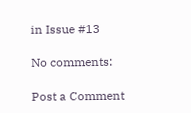in Issue #13

No comments:

Post a Comment